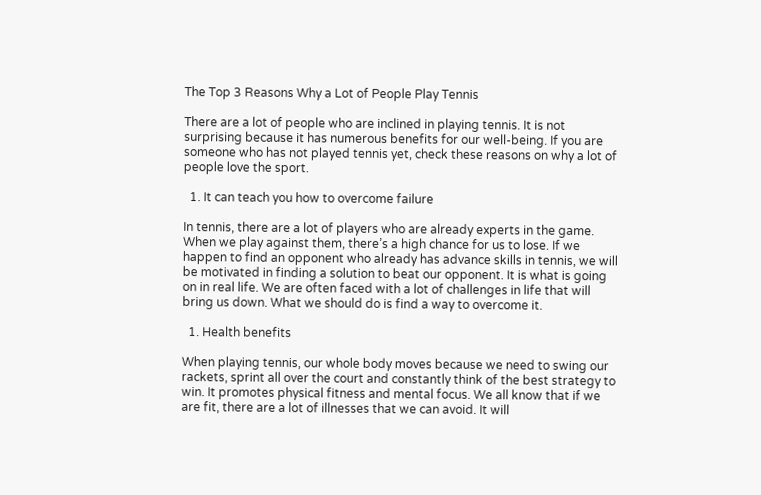The Top 3 Reasons Why a Lot of People Play Tennis

There are a lot of people who are inclined in playing tennis. It is not surprising because it has numerous benefits for our well-being. If you are someone who has not played tennis yet, check these reasons on why a lot of people love the sport.

  1. It can teach you how to overcome failure

In tennis, there are a lot of players who are already experts in the game. When we play against them, there’s a high chance for us to lose. If we happen to find an opponent who already has advance skills in tennis, we will be motivated in finding a solution to beat our opponent. It is what is going on in real life. We are often faced with a lot of challenges in life that will bring us down. What we should do is find a way to overcome it.

  1. Health benefits

When playing tennis, our whole body moves because we need to swing our rackets, sprint all over the court and constantly think of the best strategy to win. It promotes physical fitness and mental focus. We all know that if we are fit, there are a lot of illnesses that we can avoid. It will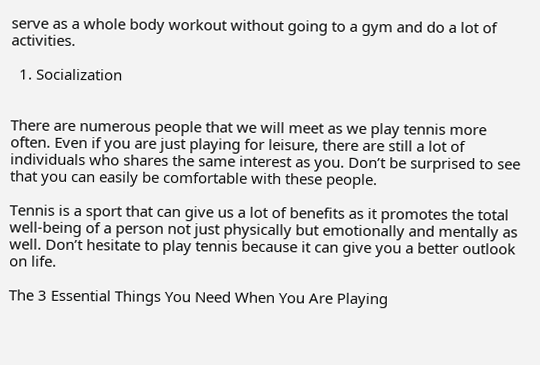serve as a whole body workout without going to a gym and do a lot of activities.

  1. Socialization


There are numerous people that we will meet as we play tennis more often. Even if you are just playing for leisure, there are still a lot of individuals who shares the same interest as you. Don’t be surprised to see that you can easily be comfortable with these people.

Tennis is a sport that can give us a lot of benefits as it promotes the total well-being of a person not just physically but emotionally and mentally as well. Don’t hesitate to play tennis because it can give you a better outlook on life.

The 3 Essential Things You Need When You Are Playing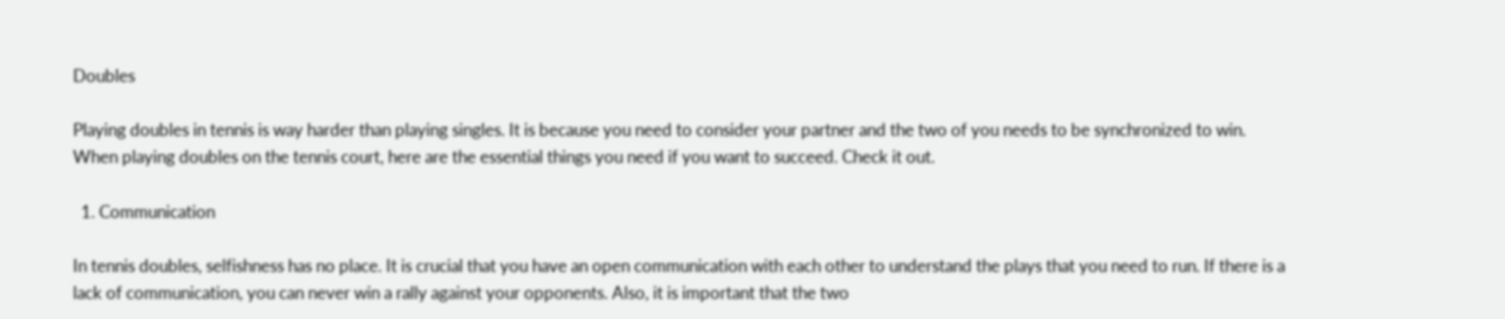Doubles

Playing doubles in tennis is way harder than playing singles. It is because you need to consider your partner and the two of you needs to be synchronized to win. When playing doubles on the tennis court, here are the essential things you need if you want to succeed. Check it out.

  1. Communication

In tennis doubles, selfishness has no place. It is crucial that you have an open communication with each other to understand the plays that you need to run. If there is a lack of communication, you can never win a rally against your opponents. Also, it is important that the two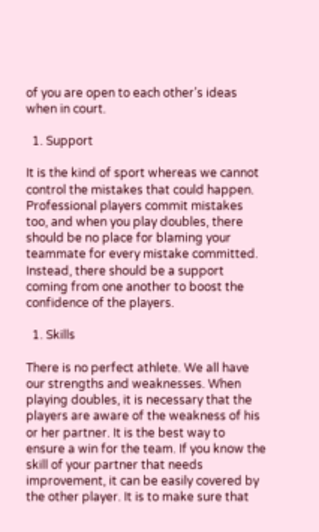of you are open to each other’s ideas when in court.

  1. Support

It is the kind of sport whereas we cannot control the mistakes that could happen. Professional players commit mistakes too, and when you play doubles, there should be no place for blaming your teammate for every mistake committed. Instead, there should be a support coming from one another to boost the confidence of the players.

  1. Skills

There is no perfect athlete. We all have our strengths and weaknesses. When playing doubles, it is necessary that the players are aware of the weakness of his or her partner. It is the best way to ensure a win for the team. If you know the skill of your partner that needs improvement, it can be easily covered by the other player. It is to make sure that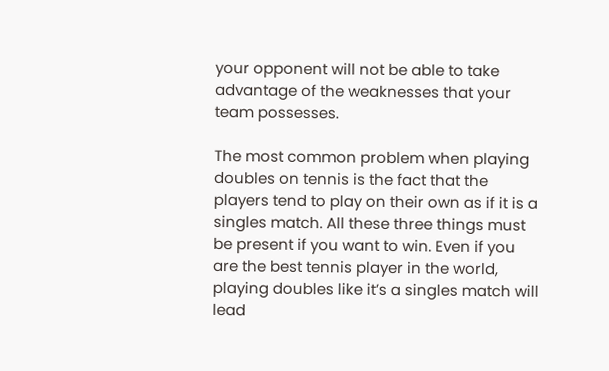your opponent will not be able to take advantage of the weaknesses that your team possesses.

The most common problem when playing doubles on tennis is the fact that the players tend to play on their own as if it is a singles match. All these three things must be present if you want to win. Even if you are the best tennis player in the world, playing doubles like it’s a singles match will lead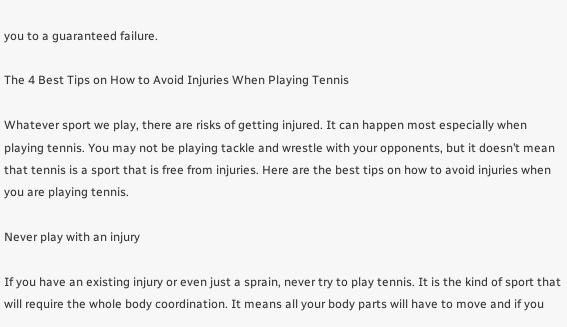you to a guaranteed failure.

The 4 Best Tips on How to Avoid Injuries When Playing Tennis

Whatever sport we play, there are risks of getting injured. It can happen most especially when playing tennis. You may not be playing tackle and wrestle with your opponents, but it doesn’t mean that tennis is a sport that is free from injuries. Here are the best tips on how to avoid injuries when you are playing tennis.

Never play with an injury

If you have an existing injury or even just a sprain, never try to play tennis. It is the kind of sport that will require the whole body coordination. It means all your body parts will have to move and if you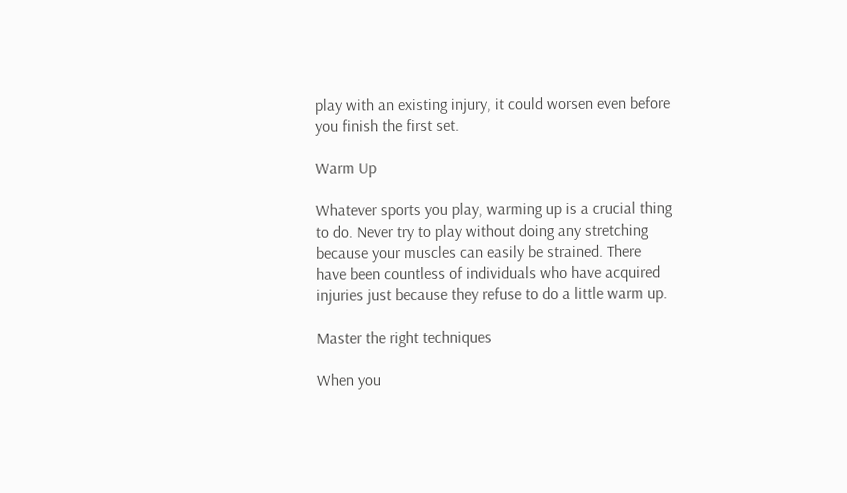play with an existing injury, it could worsen even before you finish the first set.

Warm Up

Whatever sports you play, warming up is a crucial thing to do. Never try to play without doing any stretching because your muscles can easily be strained. There have been countless of individuals who have acquired injuries just because they refuse to do a little warm up.

Master the right techniques

When you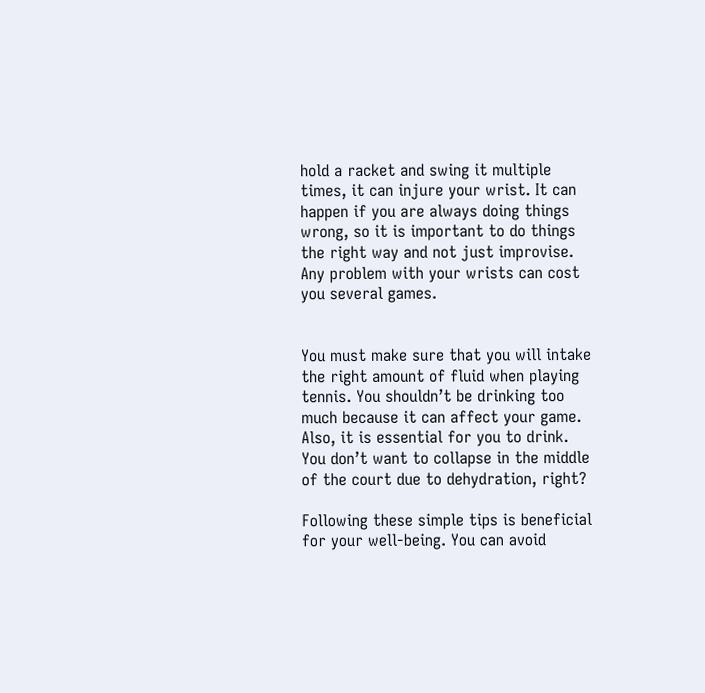hold a racket and swing it multiple times, it can injure your wrist. It can happen if you are always doing things wrong, so it is important to do things the right way and not just improvise. Any problem with your wrists can cost you several games.


You must make sure that you will intake the right amount of fluid when playing tennis. You shouldn’t be drinking too much because it can affect your game. Also, it is essential for you to drink. You don’t want to collapse in the middle of the court due to dehydration, right?

Following these simple tips is beneficial for your well-being. You can avoid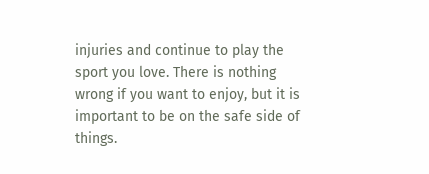injuries and continue to play the sport you love. There is nothing wrong if you want to enjoy, but it is important to be on the safe side of things.